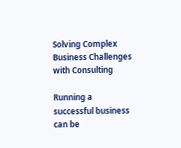Solving Complex Business Challenges with Consulting

Running a successful business can be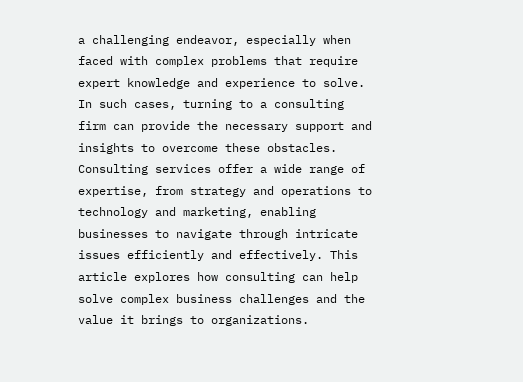a challenging endeavor, especially when faced with complex problems that require expert knowledge and experience to solve. In such cases, turning to a consulting firm can provide the necessary support and insights to overcome these obstacles. Consulting services offer a wide range of expertise, from strategy and operations to technology and marketing, enabling businesses to navigate through intricate issues efficiently and effectively. This article explores how consulting can help solve complex business challenges and the value it brings to organizations.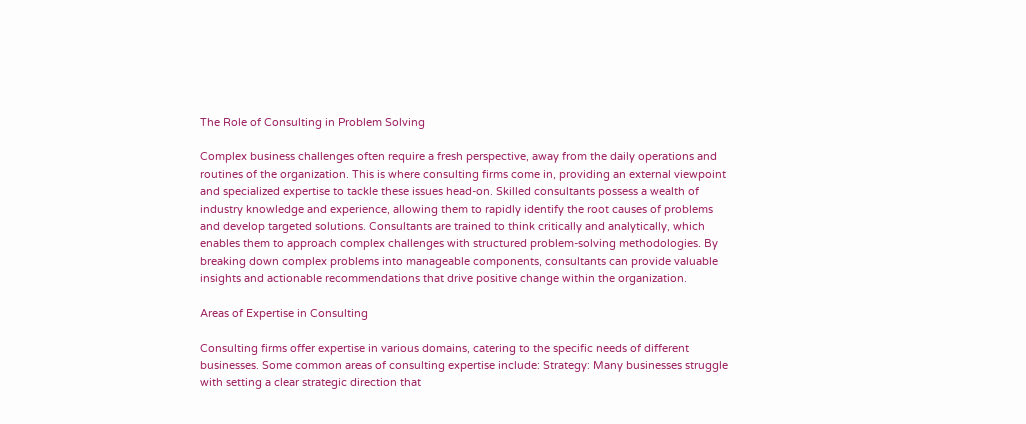The Role of Consulting in Problem Solving

Complex business challenges often require a fresh perspective, away from the daily operations and routines of the organization. This is where consulting firms come in, providing an external viewpoint and specialized expertise to tackle these issues head-on. Skilled consultants possess a wealth of industry knowledge and experience, allowing them to rapidly identify the root causes of problems and develop targeted solutions. Consultants are trained to think critically and analytically, which enables them to approach complex challenges with structured problem-solving methodologies. By breaking down complex problems into manageable components, consultants can provide valuable insights and actionable recommendations that drive positive change within the organization.

Areas of Expertise in Consulting

Consulting firms offer expertise in various domains, catering to the specific needs of different businesses. Some common areas of consulting expertise include: Strategy: Many businesses struggle with setting a clear strategic direction that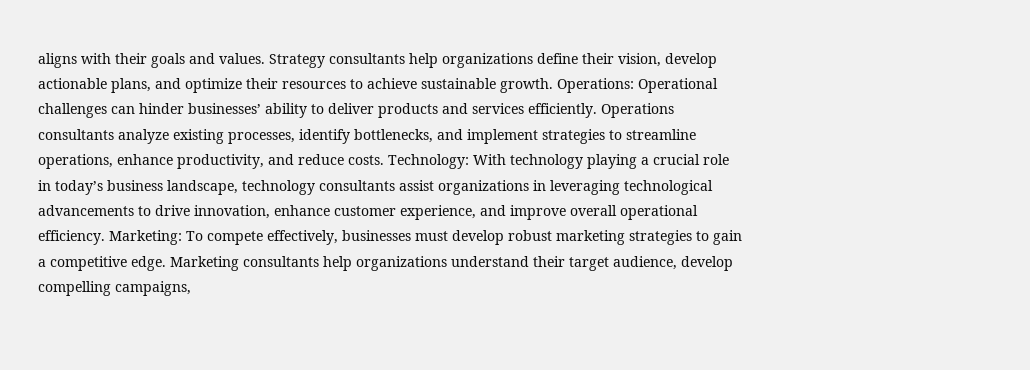aligns with their goals and values. Strategy consultants help organizations define their vision, develop actionable plans, and optimize their resources to achieve sustainable growth. Operations: Operational challenges can hinder businesses’ ability to deliver products and services efficiently. Operations consultants analyze existing processes, identify bottlenecks, and implement strategies to streamline operations, enhance productivity, and reduce costs. Technology: With technology playing a crucial role in today’s business landscape, technology consultants assist organizations in leveraging technological advancements to drive innovation, enhance customer experience, and improve overall operational efficiency. Marketing: To compete effectively, businesses must develop robust marketing strategies to gain a competitive edge. Marketing consultants help organizations understand their target audience, develop compelling campaigns,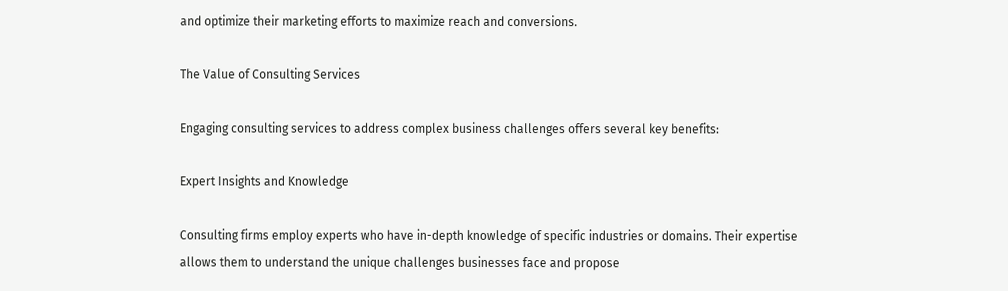and optimize their marketing efforts to maximize reach and conversions.

The Value of Consulting Services

Engaging consulting services to address complex business challenges offers several key benefits:

Expert Insights and Knowledge

Consulting firms employ experts who have in-depth knowledge of specific industries or domains. Their expertise allows them to understand the unique challenges businesses face and propose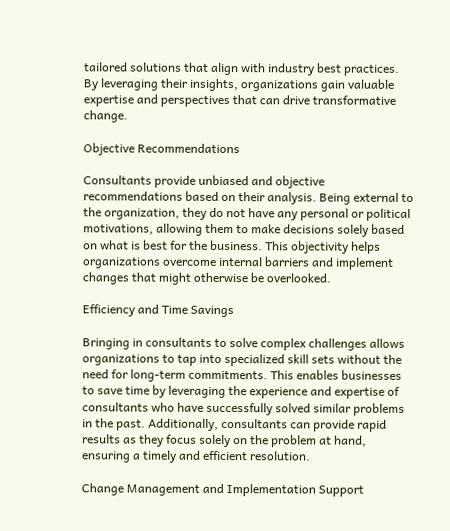tailored solutions that align with industry best practices. By leveraging their insights, organizations gain valuable expertise and perspectives that can drive transformative change.

Objective Recommendations

Consultants provide unbiased and objective recommendations based on their analysis. Being external to the organization, they do not have any personal or political motivations, allowing them to make decisions solely based on what is best for the business. This objectivity helps organizations overcome internal barriers and implement changes that might otherwise be overlooked.

Efficiency and Time Savings

Bringing in consultants to solve complex challenges allows organizations to tap into specialized skill sets without the need for long-term commitments. This enables businesses to save time by leveraging the experience and expertise of consultants who have successfully solved similar problems in the past. Additionally, consultants can provide rapid results as they focus solely on the problem at hand, ensuring a timely and efficient resolution.

Change Management and Implementation Support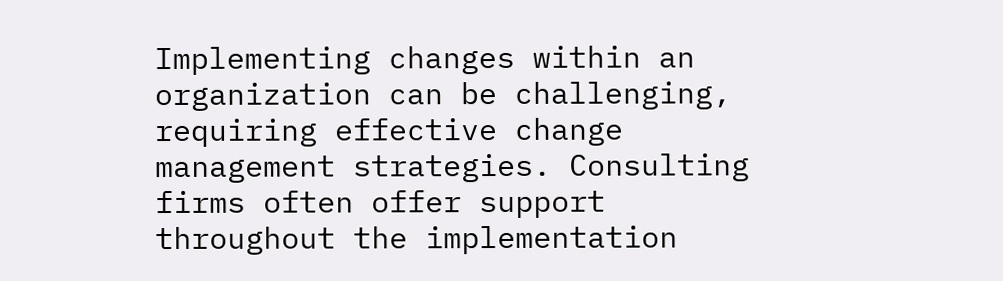Implementing changes within an organization can be challenging, requiring effective change management strategies. Consulting firms often offer support throughout the implementation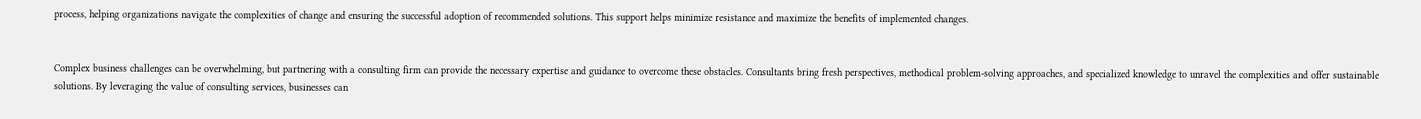process, helping organizations navigate the complexities of change and ensuring the successful adoption of recommended solutions. This support helps minimize resistance and maximize the benefits of implemented changes.


Complex business challenges can be overwhelming, but partnering with a consulting firm can provide the necessary expertise and guidance to overcome these obstacles. Consultants bring fresh perspectives, methodical problem-solving approaches, and specialized knowledge to unravel the complexities and offer sustainable solutions. By leveraging the value of consulting services, businesses can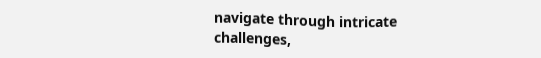navigate through intricate challenges,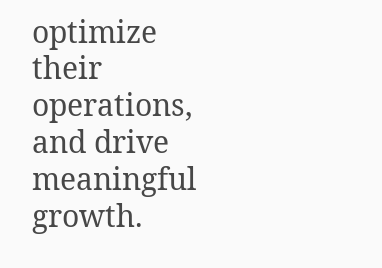optimize their operations, and drive meaningful growth.